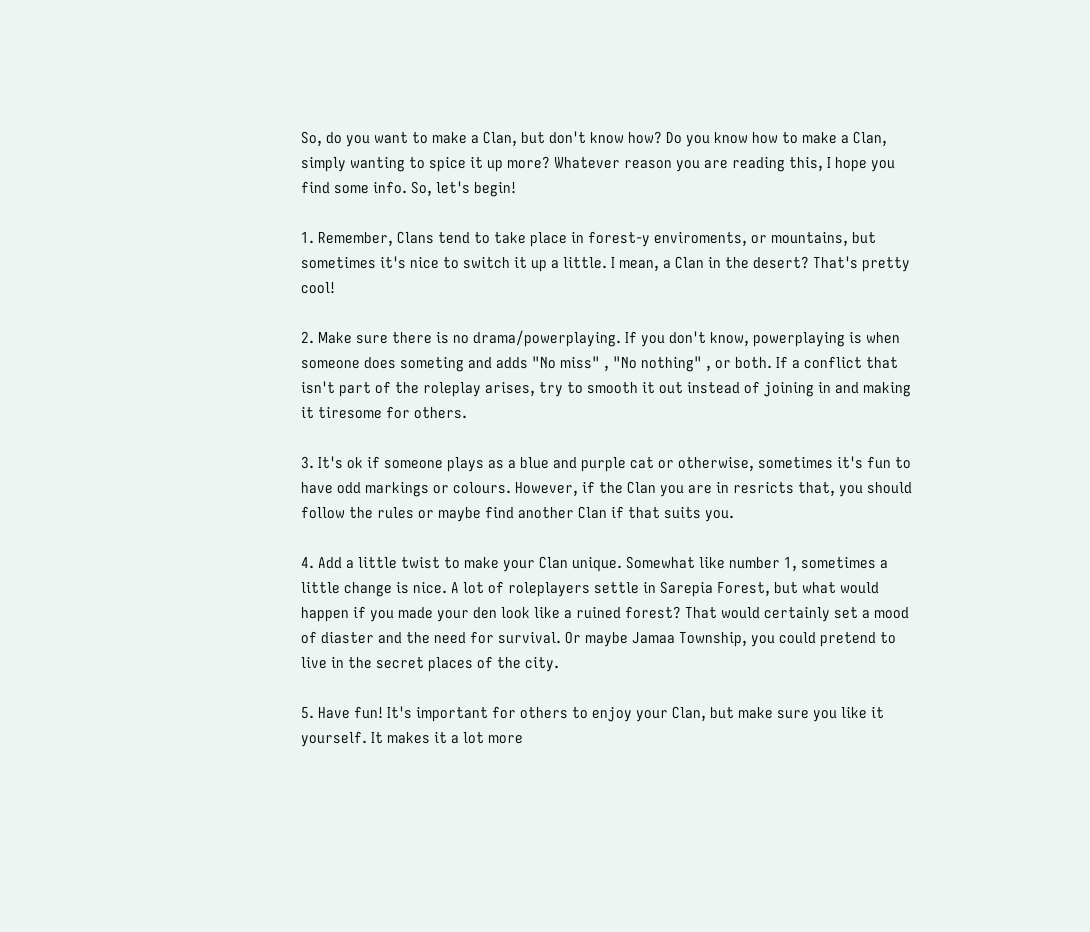So, do you want to make a Clan, but don't know how? Do you know how to make a Clan, simply wanting to spice it up more? Whatever reason you are reading this, I hope you find some info. So, let's begin!

1. Remember, Clans tend to take place in forest-y enviroments, or mountains, but sometimes it's nice to switch it up a little. I mean, a Clan in the desert? That's pretty cool!

2. Make sure there is no drama/powerplaying. If you don't know, powerplaying is when someone does someting and adds "No miss" , "No nothing" , or both. If a conflict that isn't part of the roleplay arises, try to smooth it out instead of joining in and making it tiresome for others.

3. It's ok if someone plays as a blue and purple cat or otherwise, sometimes it's fun to have odd markings or colours. However, if the Clan you are in resricts that, you should follow the rules or maybe find another Clan if that suits you.

4. Add a little twist to make your Clan unique. Somewhat like number 1, sometimes a little change is nice. A lot of roleplayers settle in Sarepia Forest, but what would happen if you made your den look like a ruined forest? That would certainly set a mood of diaster and the need for survival. Or maybe Jamaa Township, you could pretend to live in the secret places of the city.

5. Have fun! It's important for others to enjoy your Clan, but make sure you like it yourself. It makes it a lot more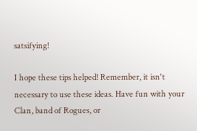satsifying!

I hope these tips helped! Remember, it isn't necessary to use these ideas. Have fun with your Clan, band of Rogues, or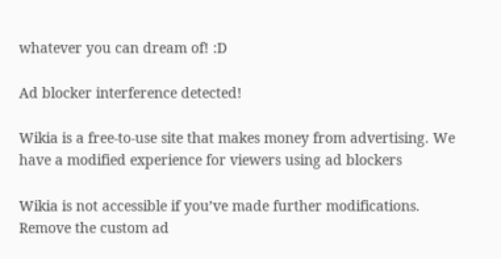whatever you can dream of! :D

Ad blocker interference detected!

Wikia is a free-to-use site that makes money from advertising. We have a modified experience for viewers using ad blockers

Wikia is not accessible if you’ve made further modifications. Remove the custom ad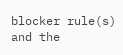blocker rule(s) and the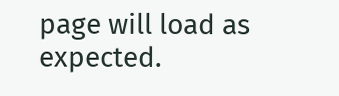page will load as expected.